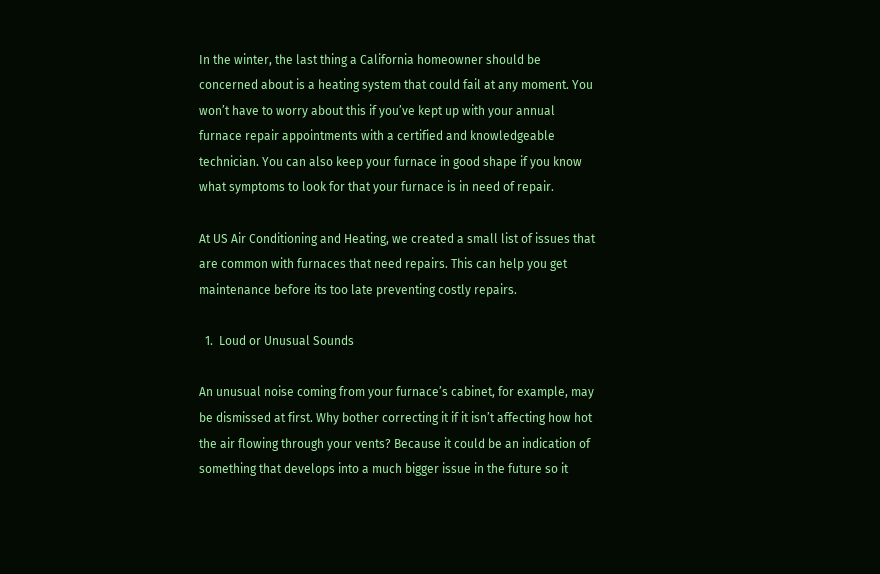In the winter, the last thing a California homeowner should be concerned about is a heating system that could fail at any moment. You won’t have to worry about this if you’ve kept up with your annual furnace repair appointments with a certified and knowledgeable technician. You can also keep your furnace in good shape if you know what symptoms to look for that your furnace is in need of repair.

At US Air Conditioning and Heating, we created a small list of issues that are common with furnaces that need repairs. This can help you get maintenance before its too late preventing costly repairs.

  1.  Loud or Unusual Sounds

An unusual noise coming from your furnace’s cabinet, for example, may be dismissed at first. Why bother correcting it if it isn’t affecting how hot the air flowing through your vents? Because it could be an indication of something that develops into a much bigger issue in the future so it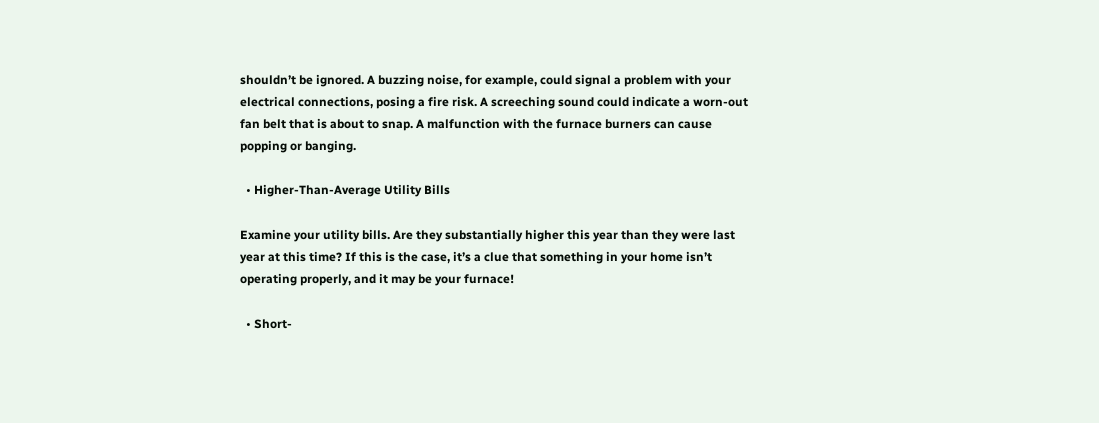shouldn’t be ignored. A buzzing noise, for example, could signal a problem with your electrical connections, posing a fire risk. A screeching sound could indicate a worn-out fan belt that is about to snap. A malfunction with the furnace burners can cause popping or banging.

  • Higher-Than-Average Utility Bills

Examine your utility bills. Are they substantially higher this year than they were last year at this time? If this is the case, it’s a clue that something in your home isn’t operating properly, and it may be your furnace!

  • Short-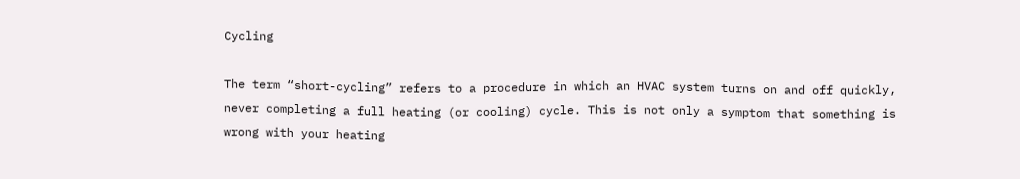Cycling

The term “short-cycling” refers to a procedure in which an HVAC system turns on and off quickly, never completing a full heating (or cooling) cycle. This is not only a symptom that something is wrong with your heating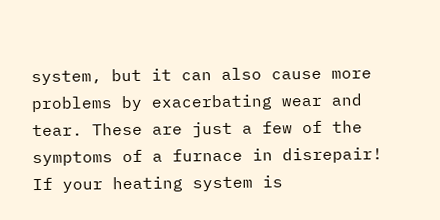system, but it can also cause more problems by exacerbating wear and tear. These are just a few of the symptoms of a furnace in disrepair! If your heating system is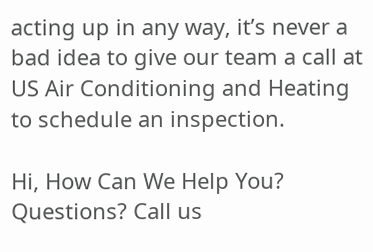acting up in any way, it’s never a bad idea to give our team a call at US Air Conditioning and Heating to schedule an inspection.

Hi, How Can We Help You?
Questions? Call us